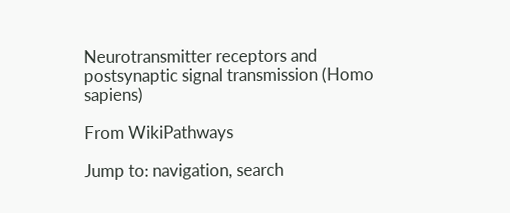Neurotransmitter receptors and postsynaptic signal transmission (Homo sapiens)

From WikiPathways

Jump to: navigation, search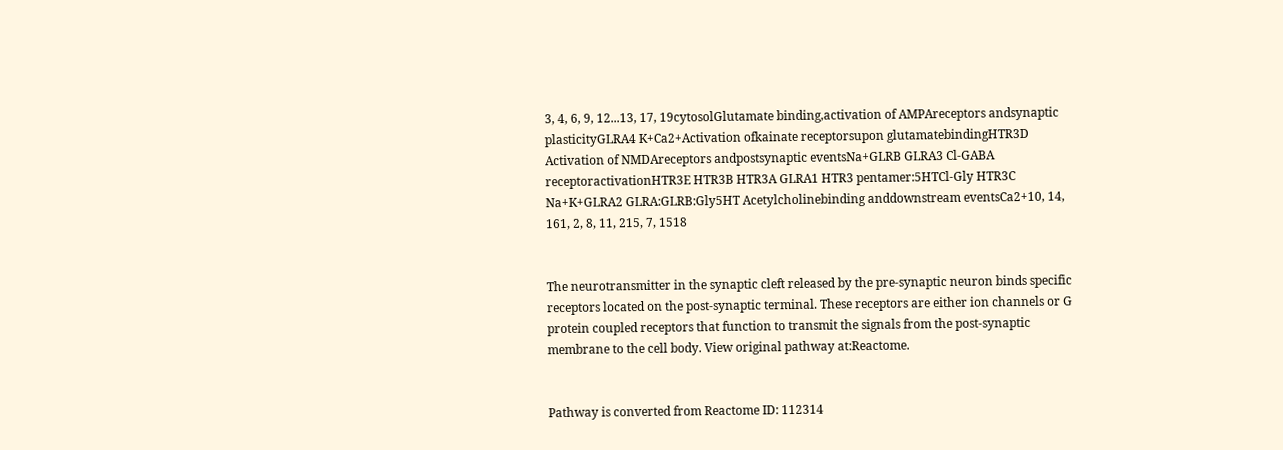3, 4, 6, 9, 12...13, 17, 19cytosolGlutamate binding,activation of AMPAreceptors andsynaptic plasticityGLRA4 K+Ca2+Activation ofkainate receptorsupon glutamatebindingHTR3D Activation of NMDAreceptors andpostsynaptic eventsNa+GLRB GLRA3 Cl-GABA receptoractivationHTR3E HTR3B HTR3A GLRA1 HTR3 pentamer:5HTCl-Gly HTR3C Na+K+GLRA2 GLRA:GLRB:Gly5HT Acetylcholinebinding anddownstream eventsCa2+10, 14, 161, 2, 8, 11, 215, 7, 1518


The neurotransmitter in the synaptic cleft released by the pre-synaptic neuron binds specific receptors located on the post-synaptic terminal. These receptors are either ion channels or G protein coupled receptors that function to transmit the signals from the post-synaptic membrane to the cell body. View original pathway at:Reactome.


Pathway is converted from Reactome ID: 112314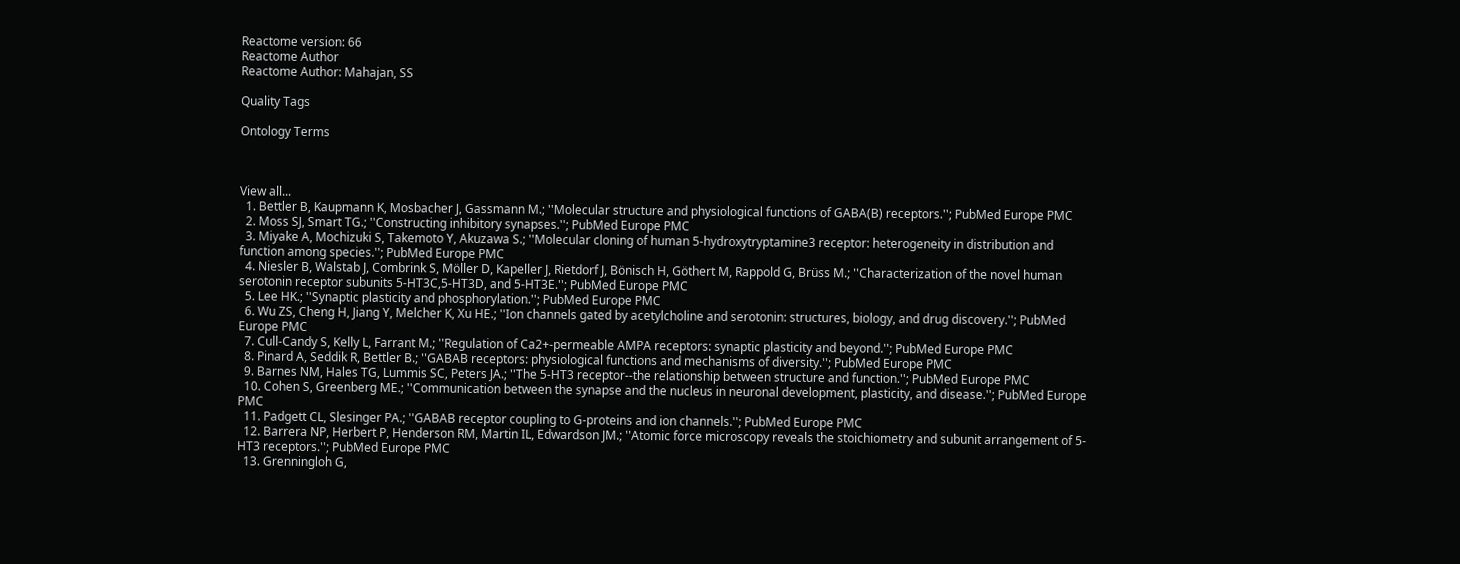Reactome version: 66
Reactome Author
Reactome Author: Mahajan, SS

Quality Tags

Ontology Terms



View all...
  1. Bettler B, Kaupmann K, Mosbacher J, Gassmann M.; ''Molecular structure and physiological functions of GABA(B) receptors.''; PubMed Europe PMC
  2. Moss SJ, Smart TG.; ''Constructing inhibitory synapses.''; PubMed Europe PMC
  3. Miyake A, Mochizuki S, Takemoto Y, Akuzawa S.; ''Molecular cloning of human 5-hydroxytryptamine3 receptor: heterogeneity in distribution and function among species.''; PubMed Europe PMC
  4. Niesler B, Walstab J, Combrink S, Möller D, Kapeller J, Rietdorf J, Bönisch H, Göthert M, Rappold G, Brüss M.; ''Characterization of the novel human serotonin receptor subunits 5-HT3C,5-HT3D, and 5-HT3E.''; PubMed Europe PMC
  5. Lee HK.; ''Synaptic plasticity and phosphorylation.''; PubMed Europe PMC
  6. Wu ZS, Cheng H, Jiang Y, Melcher K, Xu HE.; ''Ion channels gated by acetylcholine and serotonin: structures, biology, and drug discovery.''; PubMed Europe PMC
  7. Cull-Candy S, Kelly L, Farrant M.; ''Regulation of Ca2+-permeable AMPA receptors: synaptic plasticity and beyond.''; PubMed Europe PMC
  8. Pinard A, Seddik R, Bettler B.; ''GABAB receptors: physiological functions and mechanisms of diversity.''; PubMed Europe PMC
  9. Barnes NM, Hales TG, Lummis SC, Peters JA.; ''The 5-HT3 receptor--the relationship between structure and function.''; PubMed Europe PMC
  10. Cohen S, Greenberg ME.; ''Communication between the synapse and the nucleus in neuronal development, plasticity, and disease.''; PubMed Europe PMC
  11. Padgett CL, Slesinger PA.; ''GABAB receptor coupling to G-proteins and ion channels.''; PubMed Europe PMC
  12. Barrera NP, Herbert P, Henderson RM, Martin IL, Edwardson JM.; ''Atomic force microscopy reveals the stoichiometry and subunit arrangement of 5-HT3 receptors.''; PubMed Europe PMC
  13. Grenningloh G,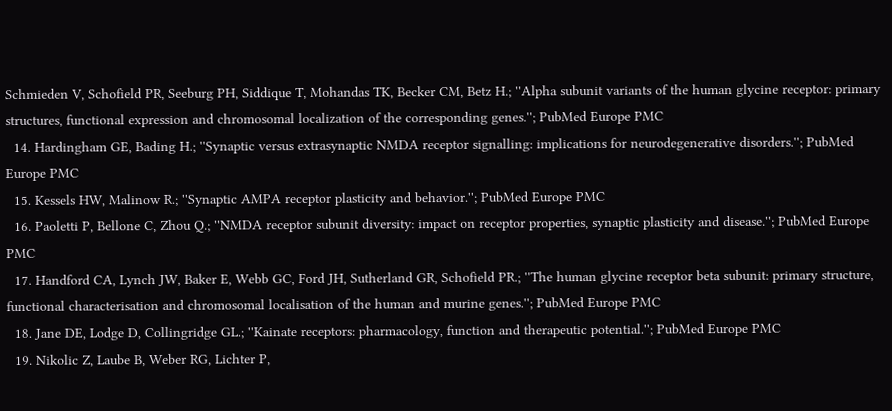Schmieden V, Schofield PR, Seeburg PH, Siddique T, Mohandas TK, Becker CM, Betz H.; ''Alpha subunit variants of the human glycine receptor: primary structures, functional expression and chromosomal localization of the corresponding genes.''; PubMed Europe PMC
  14. Hardingham GE, Bading H.; ''Synaptic versus extrasynaptic NMDA receptor signalling: implications for neurodegenerative disorders.''; PubMed Europe PMC
  15. Kessels HW, Malinow R.; ''Synaptic AMPA receptor plasticity and behavior.''; PubMed Europe PMC
  16. Paoletti P, Bellone C, Zhou Q.; ''NMDA receptor subunit diversity: impact on receptor properties, synaptic plasticity and disease.''; PubMed Europe PMC
  17. Handford CA, Lynch JW, Baker E, Webb GC, Ford JH, Sutherland GR, Schofield PR.; ''The human glycine receptor beta subunit: primary structure, functional characterisation and chromosomal localisation of the human and murine genes.''; PubMed Europe PMC
  18. Jane DE, Lodge D, Collingridge GL.; ''Kainate receptors: pharmacology, function and therapeutic potential.''; PubMed Europe PMC
  19. Nikolic Z, Laube B, Weber RG, Lichter P,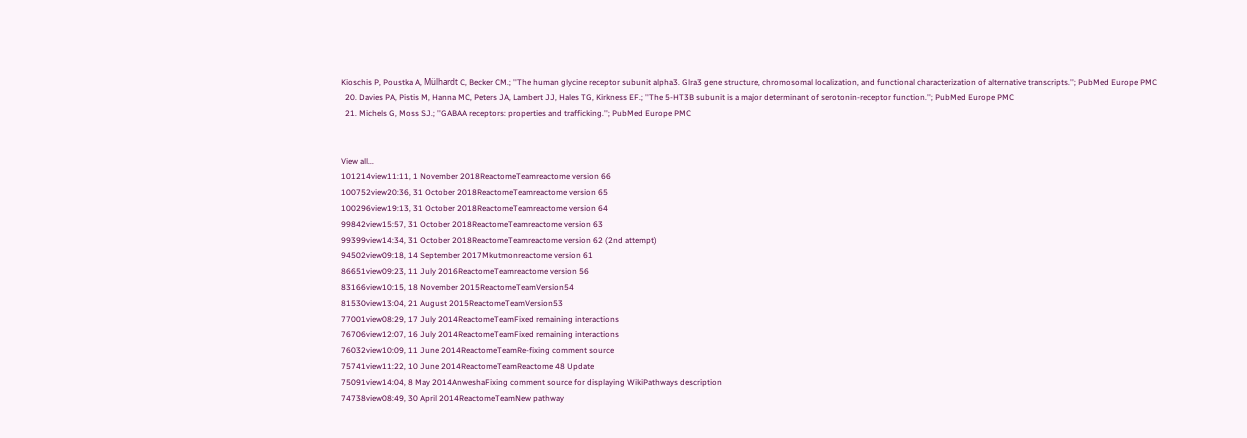Kioschis P, Poustka A, Mülhardt C, Becker CM.; ''The human glycine receptor subunit alpha3. Glra3 gene structure, chromosomal localization, and functional characterization of alternative transcripts.''; PubMed Europe PMC
  20. Davies PA, Pistis M, Hanna MC, Peters JA, Lambert JJ, Hales TG, Kirkness EF.; ''The 5-HT3B subunit is a major determinant of serotonin-receptor function.''; PubMed Europe PMC
  21. Michels G, Moss SJ.; ''GABAA receptors: properties and trafficking.''; PubMed Europe PMC


View all...
101214view11:11, 1 November 2018ReactomeTeamreactome version 66
100752view20:36, 31 October 2018ReactomeTeamreactome version 65
100296view19:13, 31 October 2018ReactomeTeamreactome version 64
99842view15:57, 31 October 2018ReactomeTeamreactome version 63
99399view14:34, 31 October 2018ReactomeTeamreactome version 62 (2nd attempt)
94502view09:18, 14 September 2017Mkutmonreactome version 61
86651view09:23, 11 July 2016ReactomeTeamreactome version 56
83166view10:15, 18 November 2015ReactomeTeamVersion54
81530view13:04, 21 August 2015ReactomeTeamVersion53
77001view08:29, 17 July 2014ReactomeTeamFixed remaining interactions
76706view12:07, 16 July 2014ReactomeTeamFixed remaining interactions
76032view10:09, 11 June 2014ReactomeTeamRe-fixing comment source
75741view11:22, 10 June 2014ReactomeTeamReactome 48 Update
75091view14:04, 8 May 2014AnweshaFixing comment source for displaying WikiPathways description
74738view08:49, 30 April 2014ReactomeTeamNew pathway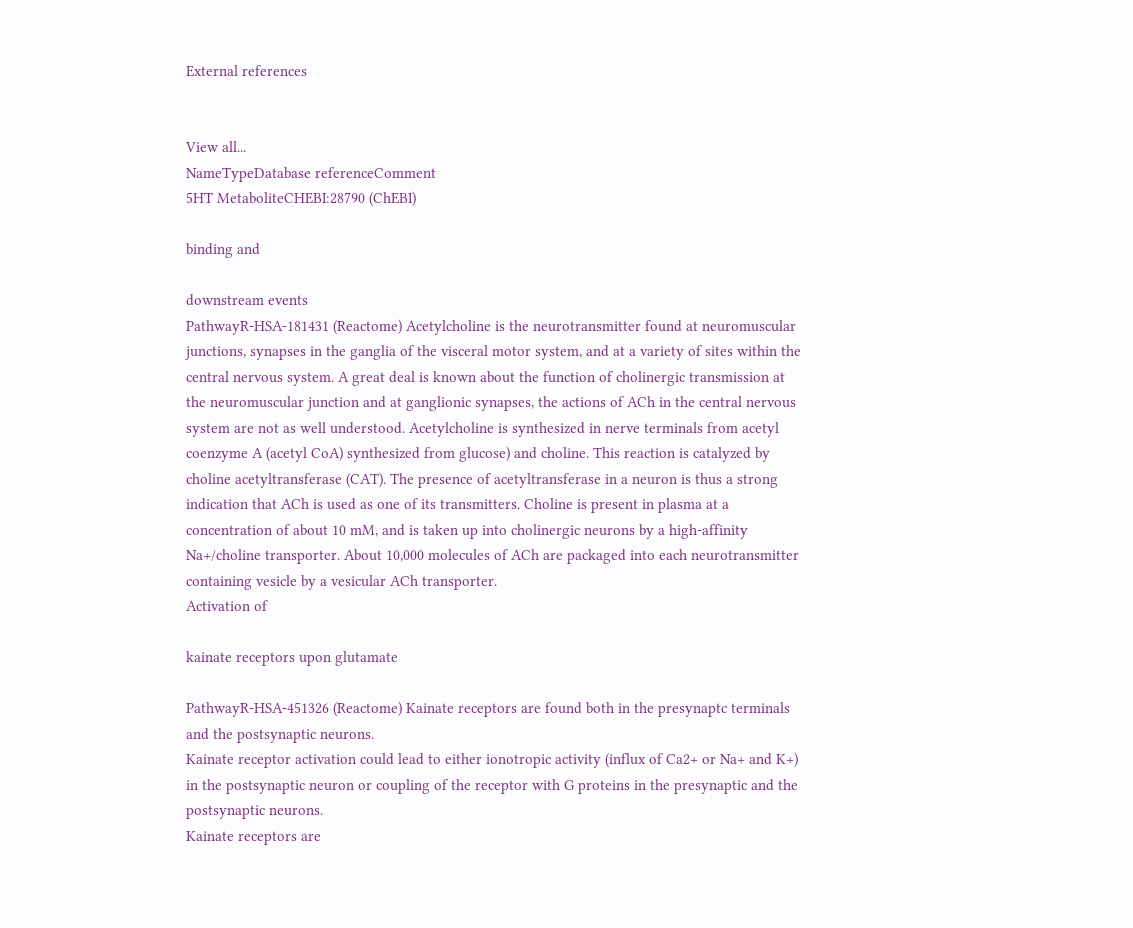External references


View all...
NameTypeDatabase referenceComment
5HT MetaboliteCHEBI:28790 (ChEBI)

binding and

downstream events
PathwayR-HSA-181431 (Reactome) Acetylcholine is the neurotransmitter found at neuromuscular junctions, synapses in the ganglia of the visceral motor system, and at a variety of sites within the central nervous system. A great deal is known about the function of cholinergic transmission at the neuromuscular junction and at ganglionic synapses, the actions of ACh in the central nervous system are not as well understood. Acetylcholine is synthesized in nerve terminals from acetyl coenzyme A (acetyl CoA) synthesized from glucose) and choline. This reaction is catalyzed by choline acetyltransferase (CAT). The presence of acetyltransferase in a neuron is thus a strong indication that ACh is used as one of its transmitters. Choline is present in plasma at a concentration of about 10 mM, and is taken up into cholinergic neurons by a high-affinity Na+/choline transporter. About 10,000 molecules of ACh are packaged into each neurotransmitter containing vesicle by a vesicular ACh transporter.
Activation of

kainate receptors upon glutamate

PathwayR-HSA-451326 (Reactome) Kainate receptors are found both in the presynaptc terminals and the postsynaptic neurons.
Kainate receptor activation could lead to either ionotropic activity (influx of Ca2+ or Na+ and K+) in the postsynaptic neuron or coupling of the receptor with G proteins in the presynaptic and the postsynaptic neurons.
Kainate receptors are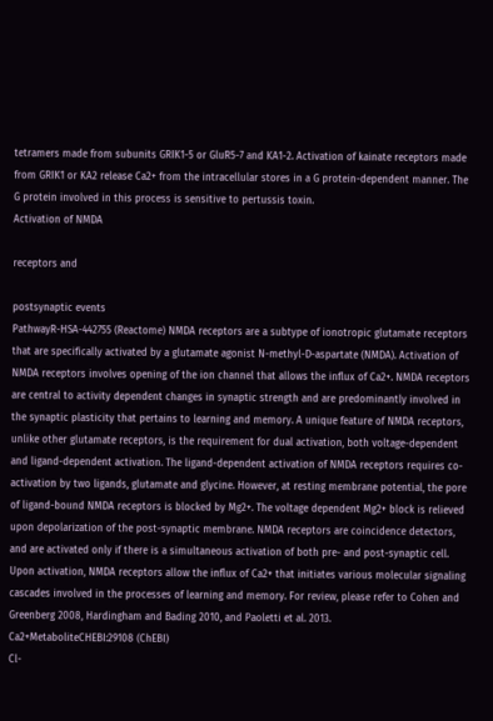tetramers made from subunits GRIK1-5 or GluR5-7 and KA1-2. Activation of kainate receptors made from GRIK1 or KA2 release Ca2+ from the intracellular stores in a G protein-dependent manner. The G protein involved in this process is sensitive to pertussis toxin.
Activation of NMDA

receptors and

postsynaptic events
PathwayR-HSA-442755 (Reactome) NMDA receptors are a subtype of ionotropic glutamate receptors that are specifically activated by a glutamate agonist N-methyl-D-aspartate (NMDA). Activation of NMDA receptors involves opening of the ion channel that allows the influx of Ca2+. NMDA receptors are central to activity dependent changes in synaptic strength and are predominantly involved in the synaptic plasticity that pertains to learning and memory. A unique feature of NMDA receptors, unlike other glutamate receptors, is the requirement for dual activation, both voltage-dependent and ligand-dependent activation. The ligand-dependent activation of NMDA receptors requires co-activation by two ligands, glutamate and glycine. However, at resting membrane potential, the pore of ligand-bound NMDA receptors is blocked by Mg2+. The voltage dependent Mg2+ block is relieved upon depolarization of the post-synaptic membrane. NMDA receptors are coincidence detectors, and are activated only if there is a simultaneous activation of both pre- and post-synaptic cell. Upon activation, NMDA receptors allow the influx of Ca2+ that initiates various molecular signaling cascades involved in the processes of learning and memory. For review, please refer to Cohen and Greenberg 2008, Hardingham and Bading 2010, and Paoletti et al. 2013.
Ca2+MetaboliteCHEBI:29108 (ChEBI)
Cl-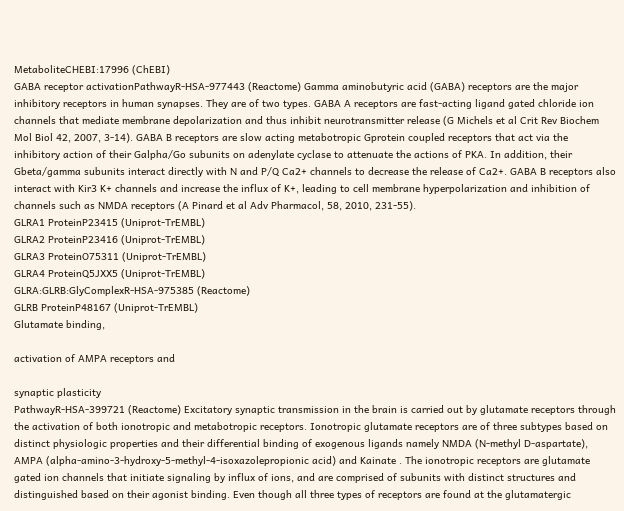MetaboliteCHEBI:17996 (ChEBI)
GABA receptor activationPathwayR-HSA-977443 (Reactome) Gamma aminobutyric acid (GABA) receptors are the major inhibitory receptors in human synapses. They are of two types. GABA A receptors are fast-acting ligand gated chloride ion channels that mediate membrane depolarization and thus inhibit neurotransmitter release (G Michels et al Crit Rev Biochem Mol Biol 42, 2007, 3-14). GABA B receptors are slow acting metabotropic Gprotein coupled receptors that act via the inhibitory action of their Galpha/Go subunits on adenylate cyclase to attenuate the actions of PKA. In addition, their Gbeta/gamma subunits interact directly with N and P/Q Ca2+ channels to decrease the release of Ca2+. GABA B receptors also interact with Kir3 K+ channels and increase the influx of K+, leading to cell membrane hyperpolarization and inhibition of channels such as NMDA receptors (A Pinard et al Adv Pharmacol, 58, 2010, 231-55).
GLRA1 ProteinP23415 (Uniprot-TrEMBL)
GLRA2 ProteinP23416 (Uniprot-TrEMBL)
GLRA3 ProteinO75311 (Uniprot-TrEMBL)
GLRA4 ProteinQ5JXX5 (Uniprot-TrEMBL)
GLRA:GLRB:GlyComplexR-HSA-975385 (Reactome)
GLRB ProteinP48167 (Uniprot-TrEMBL)
Glutamate binding,

activation of AMPA receptors and

synaptic plasticity
PathwayR-HSA-399721 (Reactome) Excitatory synaptic transmission in the brain is carried out by glutamate receptors through the activation of both ionotropic and metabotropic receptors. Ionotropic glutamate receptors are of three subtypes based on distinct physiologic properties and their differential binding of exogenous ligands namely NMDA (N-methyl D-aspartate), AMPA (alpha-amino-3-hydroxy-5-methyl-4-isoxazolepropionic acid) and Kainate . The ionotropic receptors are glutamate gated ion channels that initiate signaling by influx of ions, and are comprised of subunits with distinct structures and distinguished based on their agonist binding. Even though all three types of receptors are found at the glutamatergic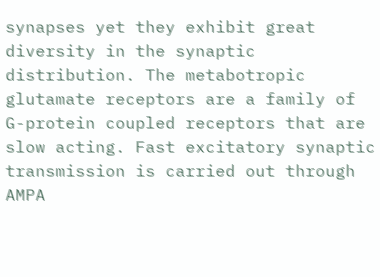synapses yet they exhibit great diversity in the synaptic distribution. The metabotropic glutamate receptors are a family of G-protein coupled receptors that are slow acting. Fast excitatory synaptic transmission is carried out through AMPA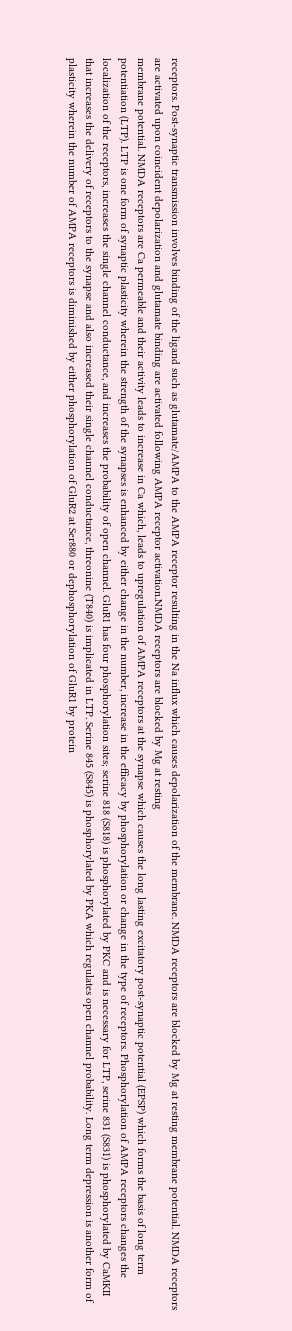receptors. Post-synaptic transmission involves binding of the ligand such as glutamate/AMPA to the AMPA receptor resulting in the Na influx which causes depolarization of the membrane. NMDA receptors are blocked by Mg at resting membrane potential. NMDA receptors are activated upon coincident depolarization and glutamate binding are activated following AMPA receptor activation.NMDA receptors are blocked by Mg at resting
membrane potential. NMDA receptors are Ca permeable and their activity leads to increase in Ca which, leads to upregulation of AMPA receptors at the synapse which causes the long lasting excitatory post-synaptic potential (EPSP) which forms the basis of long term potentiation (LTP). LTP is one form of synaptic plasticity wherein the strength of the synapses is enhanced by either change in the number, increase in the efficacy by phosphorylation or change in the type of receptors. Phosphorylation of AMPA receptors changes the localization of the receptors, increases the single channel conductance, and increases the probability of open channel. GluR1 has four phosphorylation sites; serine 818 (S818) is phosphorylated by PKC and is necessary for LTP, serine 831 (S831) is phosphorylated by CaMKII that increases the delivery of receptors to the synapse and also increased their single channel conductance, threonine (T840) is implicated in LTP. Serine 845 (S845) is phosphorylated by PKA which regulates open channel probability. Long term depression is another form of plasticity wherein the number of AMPA receptors is diminished by either phosphorylation of GluR2 at Ser880 or dephosphorylation of GluR1 by protein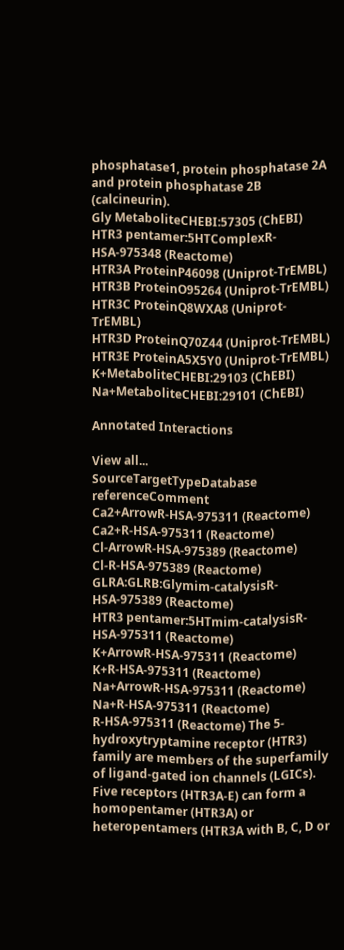phosphatase1, protein phosphatase 2A and protein phosphatase 2B (calcineurin).
Gly MetaboliteCHEBI:57305 (ChEBI)
HTR3 pentamer:5HTComplexR-HSA-975348 (Reactome)
HTR3A ProteinP46098 (Uniprot-TrEMBL)
HTR3B ProteinO95264 (Uniprot-TrEMBL)
HTR3C ProteinQ8WXA8 (Uniprot-TrEMBL)
HTR3D ProteinQ70Z44 (Uniprot-TrEMBL)
HTR3E ProteinA5X5Y0 (Uniprot-TrEMBL)
K+MetaboliteCHEBI:29103 (ChEBI)
Na+MetaboliteCHEBI:29101 (ChEBI)

Annotated Interactions

View all...
SourceTargetTypeDatabase referenceComment
Ca2+ArrowR-HSA-975311 (Reactome)
Ca2+R-HSA-975311 (Reactome)
Cl-ArrowR-HSA-975389 (Reactome)
Cl-R-HSA-975389 (Reactome)
GLRA:GLRB:Glymim-catalysisR-HSA-975389 (Reactome)
HTR3 pentamer:5HTmim-catalysisR-HSA-975311 (Reactome)
K+ArrowR-HSA-975311 (Reactome)
K+R-HSA-975311 (Reactome)
Na+ArrowR-HSA-975311 (Reactome)
Na+R-HSA-975311 (Reactome)
R-HSA-975311 (Reactome) The 5-hydroxytryptamine receptor (HTR3) family are members of the superfamily of ligand-gated ion channels (LGICs). Five receptors (HTR3A-E) can form a homopentamer (HTR3A) or heteropentamers (HTR3A with B, C, D or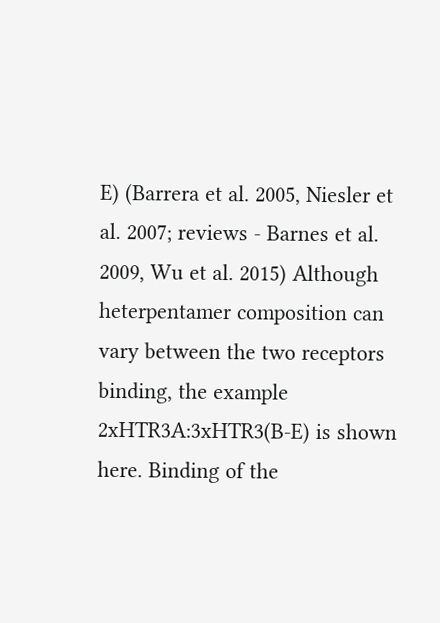E) (Barrera et al. 2005, Niesler et al. 2007; reviews - Barnes et al. 2009, Wu et al. 2015) Although heterpentamer composition can vary between the two receptors binding, the example 2xHTR3A:3xHTR3(B-E) is shown here. Binding of the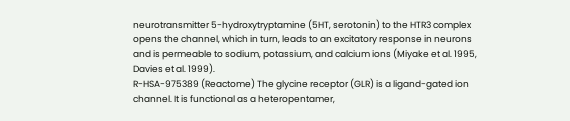neurotransmitter 5-hydroxytryptamine (5HT, serotonin) to the HTR3 complex opens the channel, which in turn, leads to an excitatory response in neurons and is permeable to sodium, potassium, and calcium ions (Miyake et al. 1995, Davies et al. 1999).
R-HSA-975389 (Reactome) The glycine receptor (GLR) is a ligand-gated ion channel. It is functional as a heteropentamer,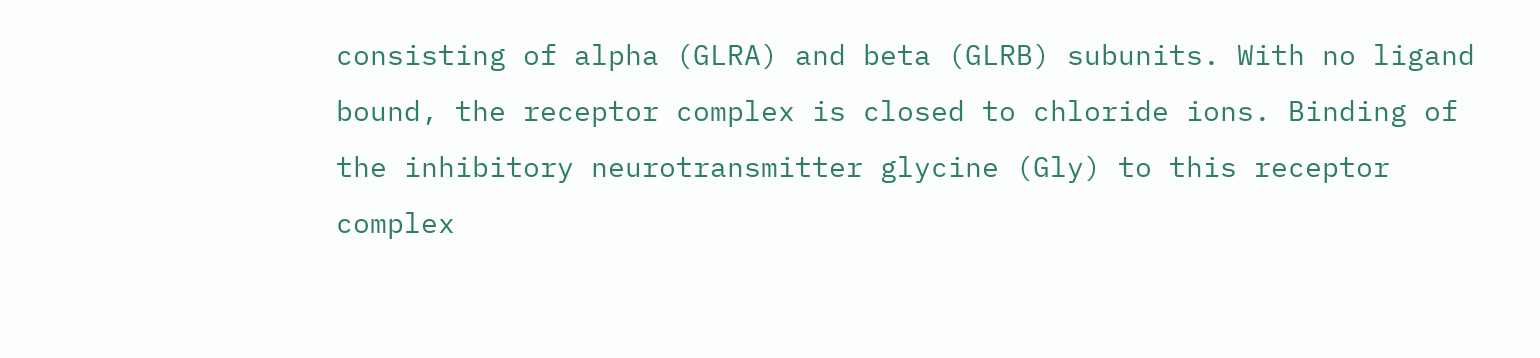consisting of alpha (GLRA) and beta (GLRB) subunits. With no ligand bound, the receptor complex is closed to chloride ions. Binding of the inhibitory neurotransmitter glycine (Gly) to this receptor complex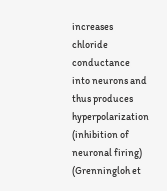increases chloride conductance into neurons and thus produces hyperpolarization (inhibition of neuronal firing) (Grenningloh et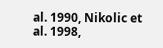al. 1990, Nikolic et al. 1998,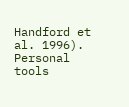Handford et al. 1996).
Personal tools